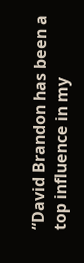“David Brandon has been a top influence in my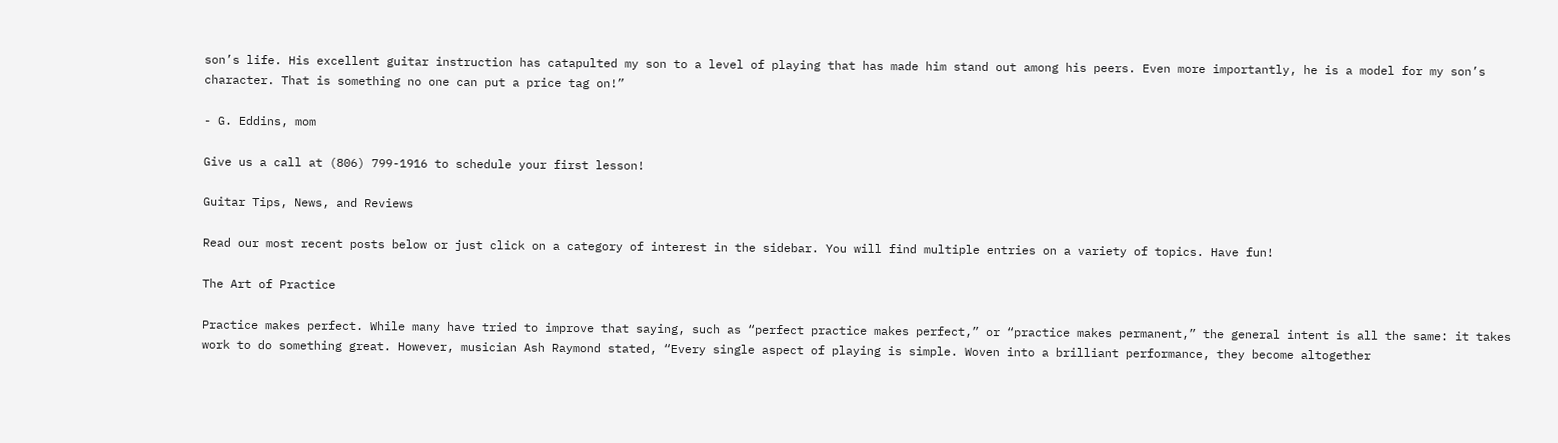son’s life. His excellent guitar instruction has catapulted my son to a level of playing that has made him stand out among his peers. Even more importantly, he is a model for my son’s character. That is something no one can put a price tag on!”

- G. Eddins, mom

Give us a call at (806) 799-1916 to schedule your first lesson!

Guitar Tips, News, and Reviews

Read our most recent posts below or just click on a category of interest in the sidebar. You will find multiple entries on a variety of topics. Have fun!

The Art of Practice

Practice makes perfect. While many have tried to improve that saying, such as “perfect practice makes perfect,” or “practice makes permanent,” the general intent is all the same: it takes work to do something great. However, musician Ash Raymond stated, “Every single aspect of playing is simple. Woven into a brilliant performance, they become altogether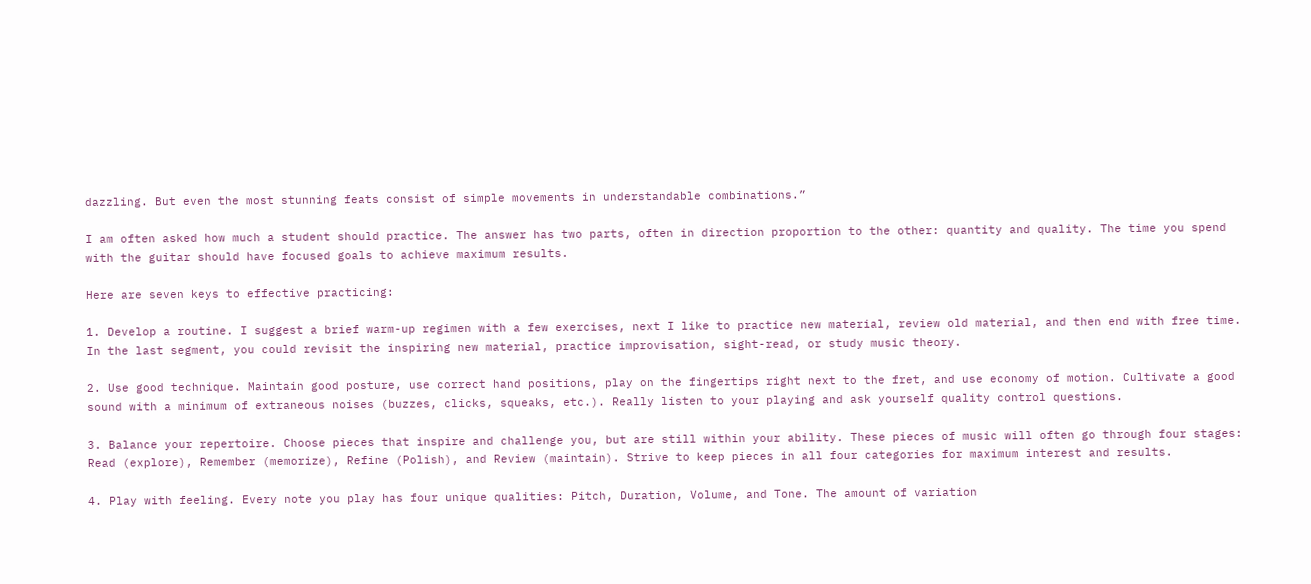dazzling. But even the most stunning feats consist of simple movements in understandable combinations.”

I am often asked how much a student should practice. The answer has two parts, often in direction proportion to the other: quantity and quality. The time you spend with the guitar should have focused goals to achieve maximum results.

Here are seven keys to effective practicing:

1. Develop a routine. I suggest a brief warm-up regimen with a few exercises, next I like to practice new material, review old material, and then end with free time. In the last segment, you could revisit the inspiring new material, practice improvisation, sight-read, or study music theory.

2. Use good technique. Maintain good posture, use correct hand positions, play on the fingertips right next to the fret, and use economy of motion. Cultivate a good sound with a minimum of extraneous noises (buzzes, clicks, squeaks, etc.). Really listen to your playing and ask yourself quality control questions.

3. Balance your repertoire. Choose pieces that inspire and challenge you, but are still within your ability. These pieces of music will often go through four stages: Read (explore), Remember (memorize), Refine (Polish), and Review (maintain). Strive to keep pieces in all four categories for maximum interest and results.

4. Play with feeling. Every note you play has four unique qualities: Pitch, Duration, Volume, and Tone. The amount of variation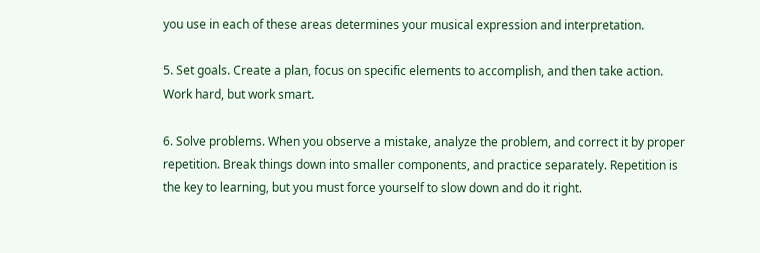you use in each of these areas determines your musical expression and interpretation.

5. Set goals. Create a plan, focus on specific elements to accomplish, and then take action. Work hard, but work smart.

6. Solve problems. When you observe a mistake, analyze the problem, and correct it by proper repetition. Break things down into smaller components, and practice separately. Repetition is the key to learning, but you must force yourself to slow down and do it right.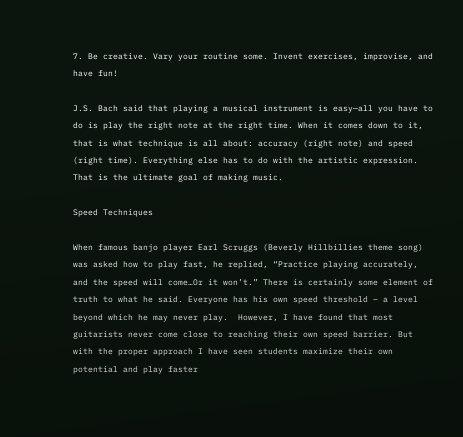7. Be creative. Vary your routine some. Invent exercises, improvise, and have fun!

J.S. Bach said that playing a musical instrument is easy—all you have to do is play the right note at the right time. When it comes down to it, that is what technique is all about: accuracy (right note) and speed (right time). Everything else has to do with the artistic expression. That is the ultimate goal of making music.

Speed Techniques

When famous banjo player Earl Scruggs (Beverly Hillbillies theme song) was asked how to play fast, he replied, “Practice playing accurately, and the speed will come…Or it won’t.” There is certainly some element of truth to what he said. Everyone has his own speed threshold – a level beyond which he may never play.  However, I have found that most guitarists never come close to reaching their own speed barrier. But with the proper approach I have seen students maximize their own potential and play faster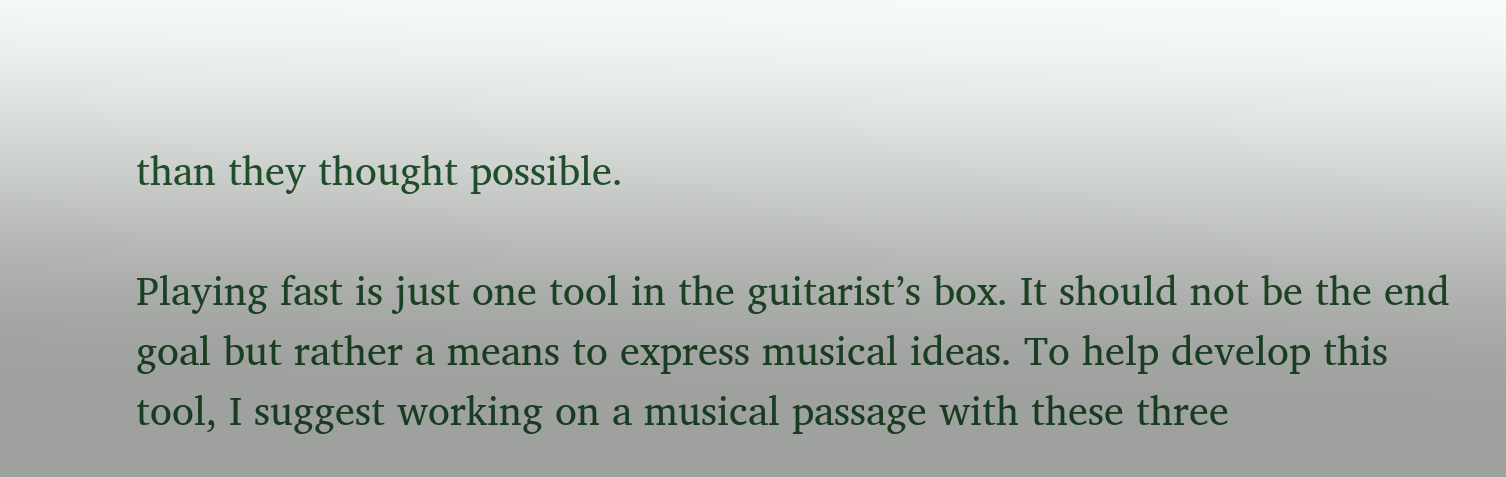than they thought possible.

Playing fast is just one tool in the guitarist’s box. It should not be the end goal but rather a means to express musical ideas. To help develop this tool, I suggest working on a musical passage with these three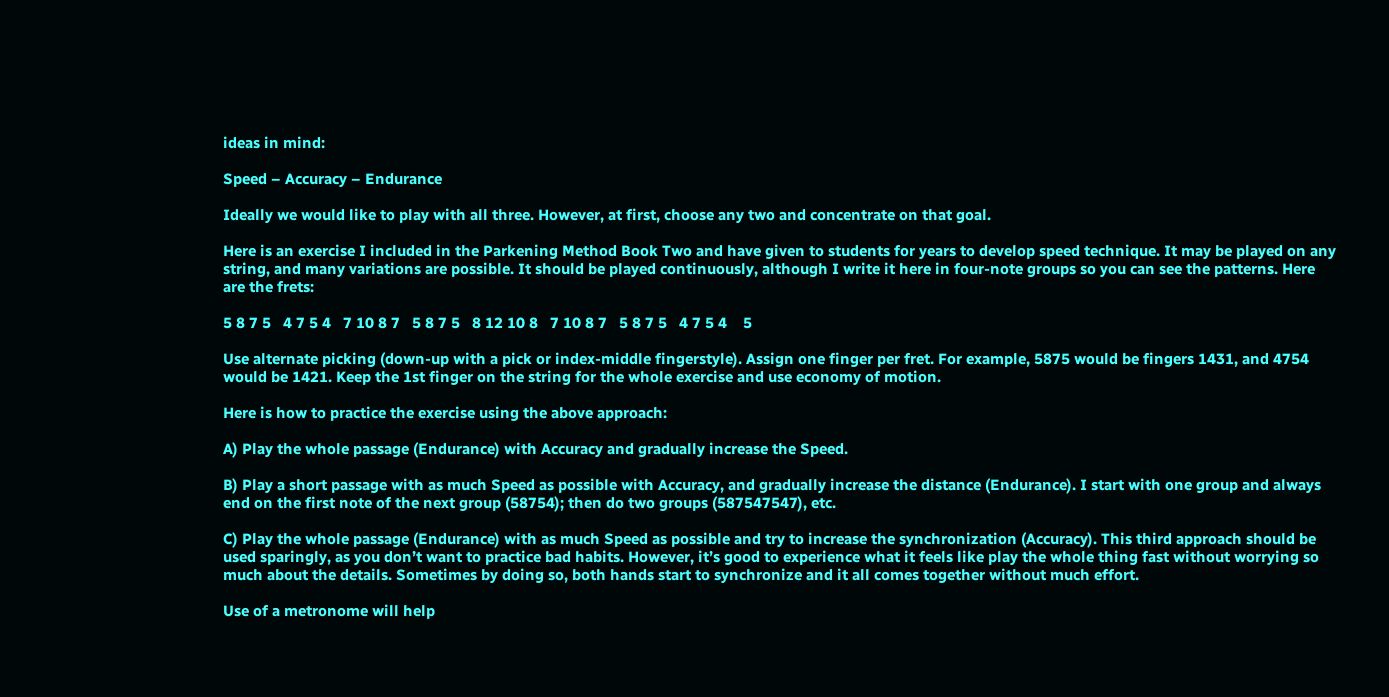ideas in mind:

Speed – Accuracy – Endurance

Ideally we would like to play with all three. However, at first, choose any two and concentrate on that goal.

Here is an exercise I included in the Parkening Method Book Two and have given to students for years to develop speed technique. It may be played on any string, and many variations are possible. It should be played continuously, although I write it here in four-note groups so you can see the patterns. Here are the frets:

5 8 7 5   4 7 5 4   7 10 8 7   5 8 7 5   8 12 10 8   7 10 8 7   5 8 7 5   4 7 5 4    5

Use alternate picking (down-up with a pick or index-middle fingerstyle). Assign one finger per fret. For example, 5875 would be fingers 1431, and 4754 would be 1421. Keep the 1st finger on the string for the whole exercise and use economy of motion.

Here is how to practice the exercise using the above approach:

A) Play the whole passage (Endurance) with Accuracy and gradually increase the Speed.

B) Play a short passage with as much Speed as possible with Accuracy, and gradually increase the distance (Endurance). I start with one group and always end on the first note of the next group (58754); then do two groups (587547547), etc.

C) Play the whole passage (Endurance) with as much Speed as possible and try to increase the synchronization (Accuracy). This third approach should be used sparingly, as you don’t want to practice bad habits. However, it’s good to experience what it feels like play the whole thing fast without worrying so much about the details. Sometimes by doing so, both hands start to synchronize and it all comes together without much effort.

Use of a metronome will help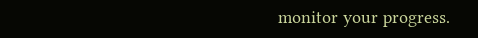monitor your progress.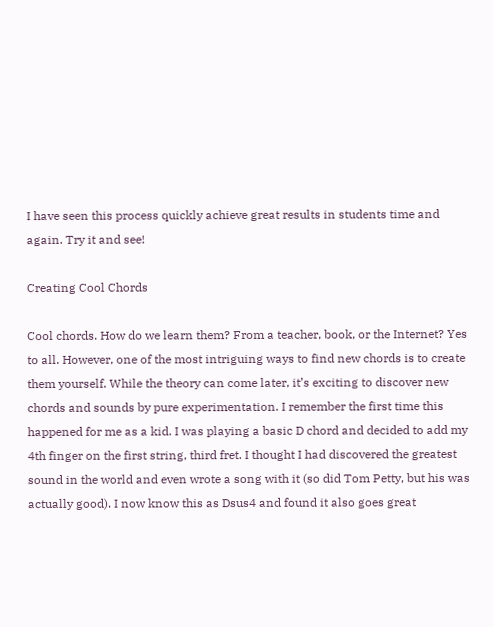I have seen this process quickly achieve great results in students time and again. Try it and see!

Creating Cool Chords

Cool chords. How do we learn them? From a teacher, book, or the Internet? Yes to all. However, one of the most intriguing ways to find new chords is to create them yourself. While the theory can come later, it’s exciting to discover new chords and sounds by pure experimentation. I remember the first time this happened for me as a kid. I was playing a basic D chord and decided to add my 4th finger on the first string, third fret. I thought I had discovered the greatest sound in the world and even wrote a song with it (so did Tom Petty, but his was actually good). I now know this as Dsus4 and found it also goes great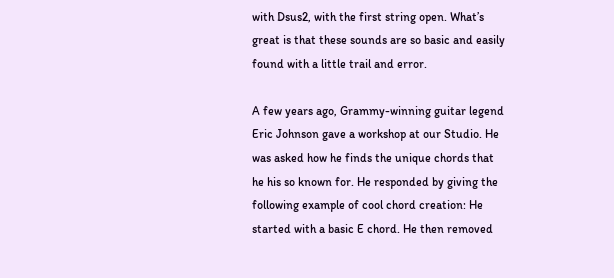with Dsus2, with the first string open. What’s great is that these sounds are so basic and easily found with a little trail and error.

A few years ago, Grammy-winning guitar legend Eric Johnson gave a workshop at our Studio. He was asked how he finds the unique chords that he his so known for. He responded by giving the following example of cool chord creation: He started with a basic E chord. He then removed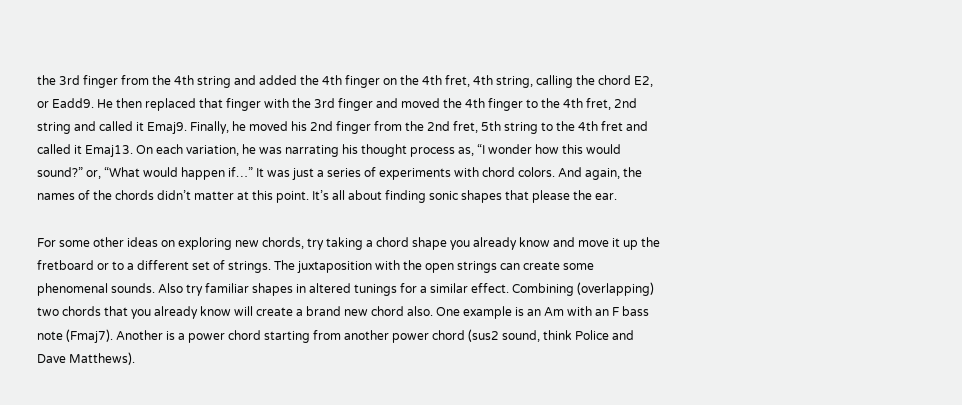the 3rd finger from the 4th string and added the 4th finger on the 4th fret, 4th string, calling the chord E2, or Eadd9. He then replaced that finger with the 3rd finger and moved the 4th finger to the 4th fret, 2nd string and called it Emaj9. Finally, he moved his 2nd finger from the 2nd fret, 5th string to the 4th fret and called it Emaj13. On each variation, he was narrating his thought process as, “I wonder how this would sound?” or, “What would happen if…” It was just a series of experiments with chord colors. And again, the names of the chords didn’t matter at this point. It’s all about finding sonic shapes that please the ear.

For some other ideas on exploring new chords, try taking a chord shape you already know and move it up the fretboard or to a different set of strings. The juxtaposition with the open strings can create some phenomenal sounds. Also try familiar shapes in altered tunings for a similar effect. Combining (overlapping) two chords that you already know will create a brand new chord also. One example is an Am with an F bass note (Fmaj7). Another is a power chord starting from another power chord (sus2 sound, think Police and Dave Matthews).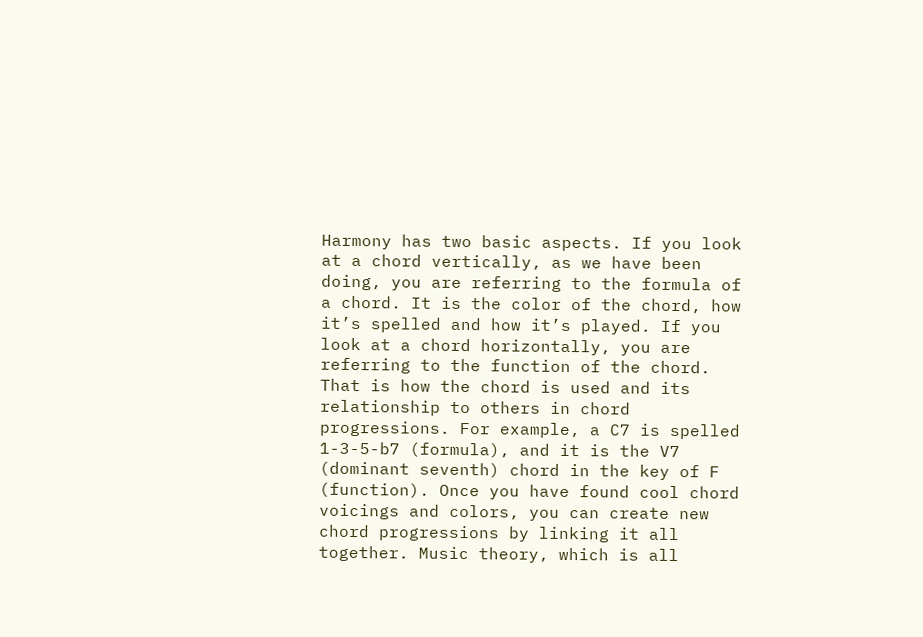Harmony has two basic aspects. If you look at a chord vertically, as we have been doing, you are referring to the formula of a chord. It is the color of the chord, how it’s spelled and how it’s played. If you look at a chord horizontally, you are referring to the function of the chord. That is how the chord is used and its relationship to others in chord progressions. For example, a C7 is spelled 1-3-5-b7 (formula), and it is the V7 (dominant seventh) chord in the key of F (function). Once you have found cool chord voicings and colors, you can create new chord progressions by linking it all together. Music theory, which is all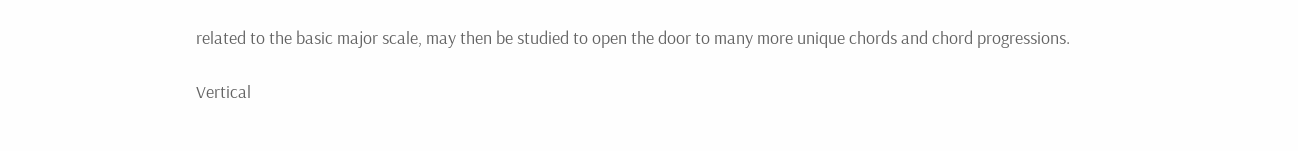related to the basic major scale, may then be studied to open the door to many more unique chords and chord progressions.

Vertical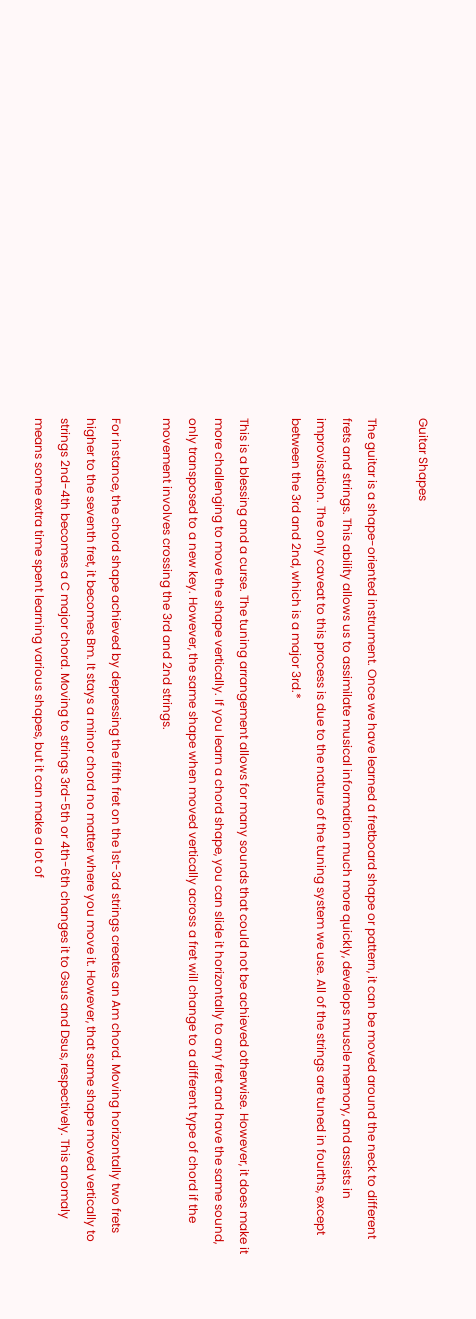Guitar Shapes

The guitar is a shape-oriented instrument. Once we have learned a fretboard shape or pattern, it can be moved around the neck to different frets and strings. This ability allows us to assimilate musical information much more quickly, develops muscle memory, and assists in improvisation. The only caveat to this process is due to the nature of the tuning system we use. All of the strings are tuned in fourths, except between the 3rd and 2nd, which is a major 3rd.*

This is a blessing and a curse. The tuning arrangement allows for many sounds that could not be achieved otherwise. However, it does make it more challenging to move the shape vertically. If you learn a chord shape, you can slide it horizontally to any fret and have the same sound, only transposed to a new key. However, the same shape when moved vertically across a fret will change to a different type of chord if the movement involves crossing the 3rd and 2nd strings.

For instance, the chord shape achieved by depressing the fifth fret on the 1st-3rd strings creates an Am chord. Moving horizontally two frets higher to the seventh fret, it becomes Bm. It stays a minor chord no matter where you move it. However, that same shape moved vertically to strings 2nd-4th becomes a C major chord. Moving to strings 3rd-5th or 4th-6th changes it to Gsus and Dsus, respectively. This anomaly means some extra time spent learning various shapes, but it can make a lot of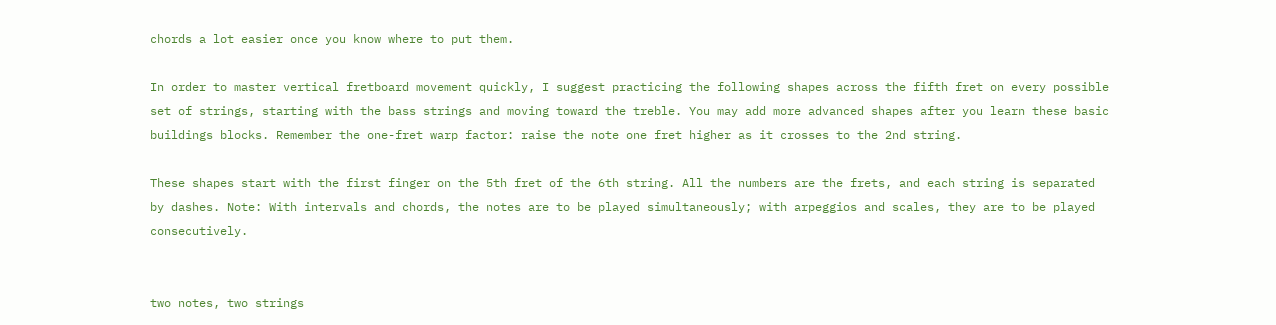chords a lot easier once you know where to put them.

In order to master vertical fretboard movement quickly, I suggest practicing the following shapes across the fifth fret on every possible set of strings, starting with the bass strings and moving toward the treble. You may add more advanced shapes after you learn these basic buildings blocks. Remember the one-fret warp factor: raise the note one fret higher as it crosses to the 2nd string.

These shapes start with the first finger on the 5th fret of the 6th string. All the numbers are the frets, and each string is separated by dashes. Note: With intervals and chords, the notes are to be played simultaneously; with arpeggios and scales, they are to be played consecutively.


two notes, two strings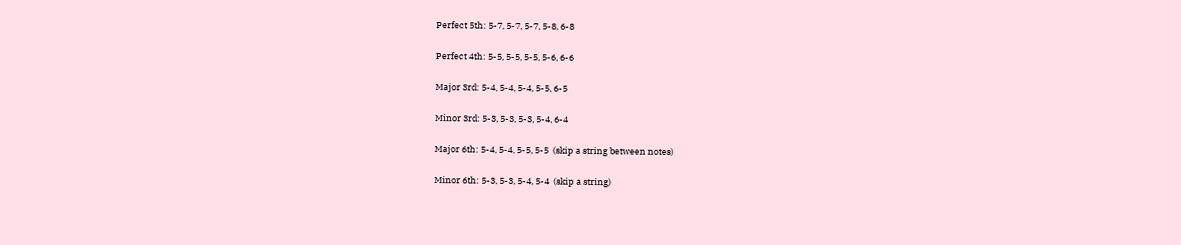Perfect 5th: 5-7, 5-7, 5-7, 5-8, 6-8

Perfect 4th: 5-5, 5-5, 5-5, 5-6, 6-6

Major 3rd: 5-4, 5-4, 5-4, 5-5, 6-5

Minor 3rd: 5-3, 5-3, 5-3, 5-4, 6-4

Major 6th: 5-4, 5-4, 5-5, 5-5  (skip a string between notes)

Minor 6th: 5-3, 5-3, 5-4, 5-4  (skip a string)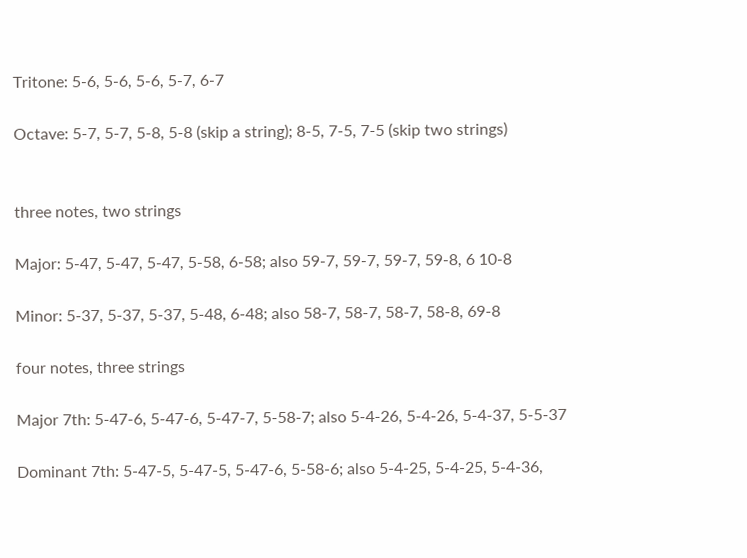Tritone: 5-6, 5-6, 5-6, 5-7, 6-7

Octave: 5-7, 5-7, 5-8, 5-8 (skip a string); 8-5, 7-5, 7-5 (skip two strings)


three notes, two strings

Major: 5-47, 5-47, 5-47, 5-58, 6-58; also 59-7, 59-7, 59-7, 59-8, 6 10-8

Minor: 5-37, 5-37, 5-37, 5-48, 6-48; also 58-7, 58-7, 58-7, 58-8, 69-8

four notes, three strings

Major 7th: 5-47-6, 5-47-6, 5-47-7, 5-58-7; also 5-4-26, 5-4-26, 5-4-37, 5-5-37

Dominant 7th: 5-47-5, 5-47-5, 5-47-6, 5-58-6; also 5-4-25, 5-4-25, 5-4-36,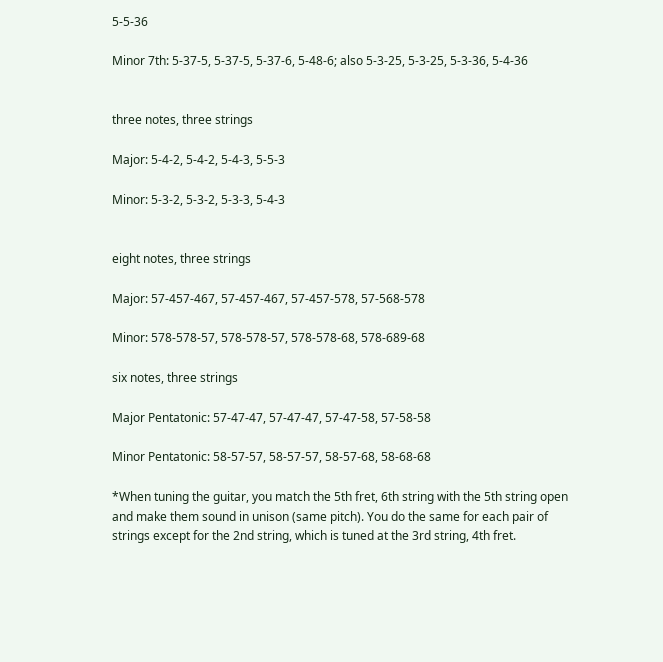5-5-36

Minor 7th: 5-37-5, 5-37-5, 5-37-6, 5-48-6; also 5-3-25, 5-3-25, 5-3-36, 5-4-36


three notes, three strings

Major: 5-4-2, 5-4-2, 5-4-3, 5-5-3

Minor: 5-3-2, 5-3-2, 5-3-3, 5-4-3


eight notes, three strings

Major: 57-457-467, 57-457-467, 57-457-578, 57-568-578

Minor: 578-578-57, 578-578-57, 578-578-68, 578-689-68

six notes, three strings

Major Pentatonic: 57-47-47, 57-47-47, 57-47-58, 57-58-58

Minor Pentatonic: 58-57-57, 58-57-57, 58-57-68, 58-68-68

*When tuning the guitar, you match the 5th fret, 6th string with the 5th string open and make them sound in unison (same pitch). You do the same for each pair of strings except for the 2nd string, which is tuned at the 3rd string, 4th fret.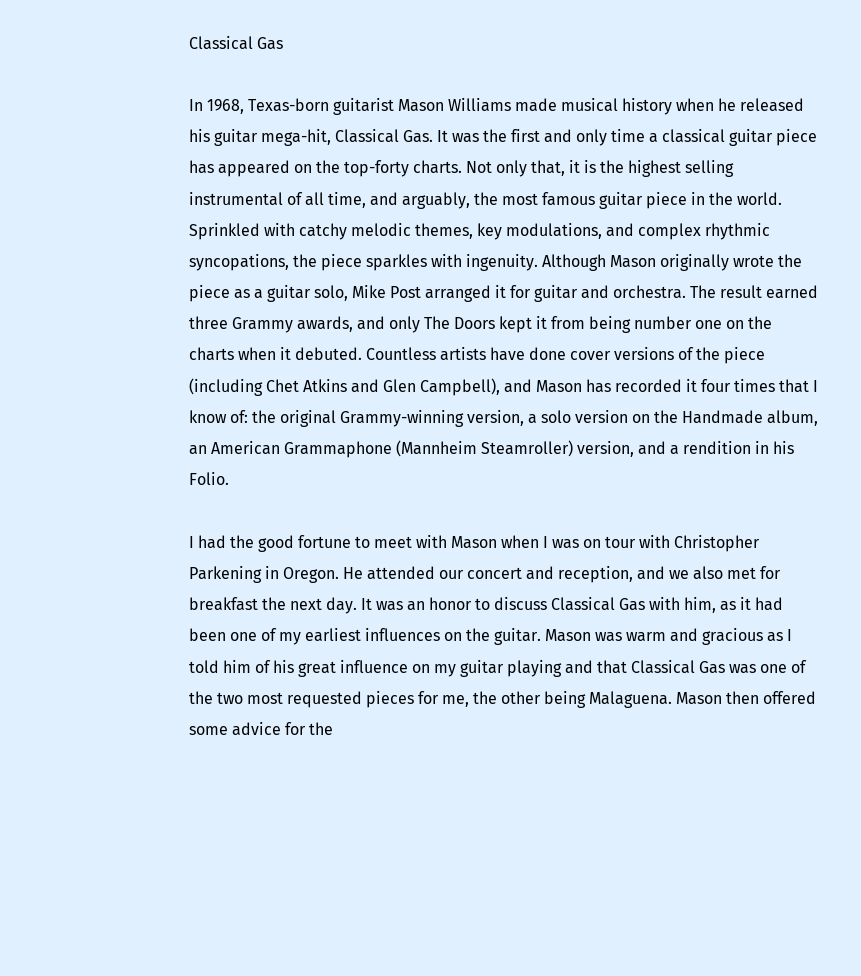Classical Gas

In 1968, Texas-born guitarist Mason Williams made musical history when he released his guitar mega-hit, Classical Gas. It was the first and only time a classical guitar piece has appeared on the top-forty charts. Not only that, it is the highest selling instrumental of all time, and arguably, the most famous guitar piece in the world. Sprinkled with catchy melodic themes, key modulations, and complex rhythmic syncopations, the piece sparkles with ingenuity. Although Mason originally wrote the piece as a guitar solo, Mike Post arranged it for guitar and orchestra. The result earned three Grammy awards, and only The Doors kept it from being number one on the charts when it debuted. Countless artists have done cover versions of the piece (including Chet Atkins and Glen Campbell), and Mason has recorded it four times that I know of: the original Grammy-winning version, a solo version on the Handmade album, an American Grammaphone (Mannheim Steamroller) version, and a rendition in his Folio.

I had the good fortune to meet with Mason when I was on tour with Christopher Parkening in Oregon. He attended our concert and reception, and we also met for breakfast the next day. It was an honor to discuss Classical Gas with him, as it had been one of my earliest influences on the guitar. Mason was warm and gracious as I told him of his great influence on my guitar playing and that Classical Gas was one of the two most requested pieces for me, the other being Malaguena. Mason then offered some advice for the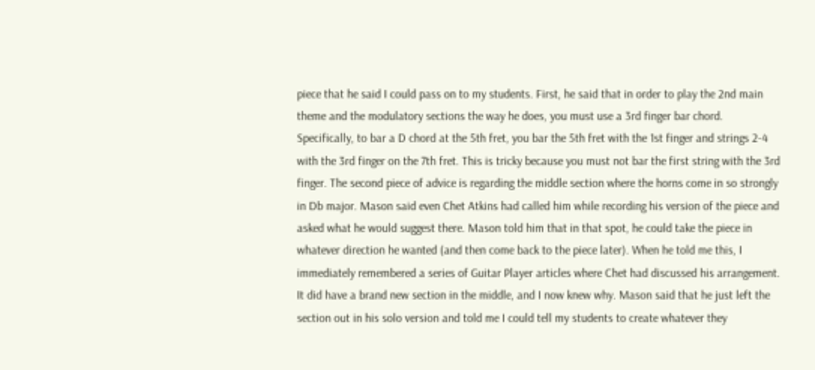piece that he said I could pass on to my students. First, he said that in order to play the 2nd main theme and the modulatory sections the way he does, you must use a 3rd finger bar chord. Specifically, to bar a D chord at the 5th fret, you bar the 5th fret with the 1st finger and strings 2-4 with the 3rd finger on the 7th fret. This is tricky because you must not bar the first string with the 3rd finger. The second piece of advice is regarding the middle section where the horns come in so strongly in Db major. Mason said even Chet Atkins had called him while recording his version of the piece and asked what he would suggest there. Mason told him that in that spot, he could take the piece in whatever direction he wanted (and then come back to the piece later). When he told me this, I immediately remembered a series of Guitar Player articles where Chet had discussed his arrangement. It did have a brand new section in the middle, and I now knew why. Mason said that he just left the section out in his solo version and told me I could tell my students to create whatever they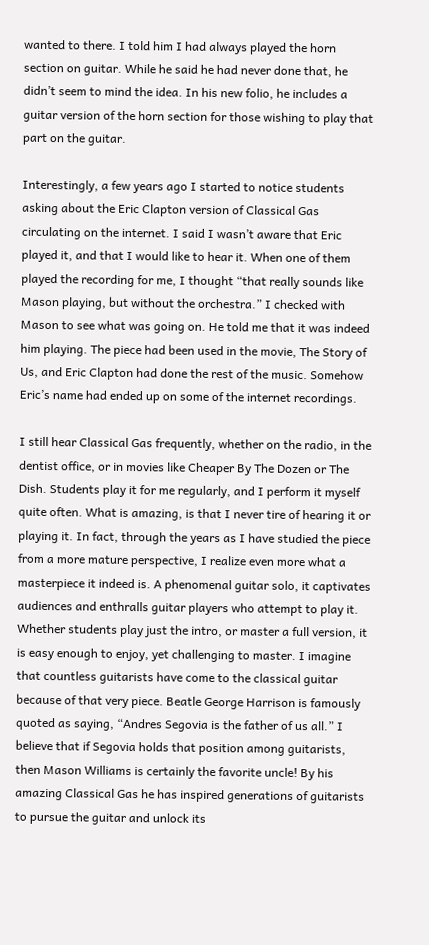wanted to there. I told him I had always played the horn section on guitar. While he said he had never done that, he didn’t seem to mind the idea. In his new folio, he includes a guitar version of the horn section for those wishing to play that part on the guitar.

Interestingly, a few years ago I started to notice students asking about the Eric Clapton version of Classical Gas circulating on the internet. I said I wasn’t aware that Eric played it, and that I would like to hear it. When one of them played the recording for me, I thought “that really sounds like Mason playing, but without the orchestra.” I checked with Mason to see what was going on. He told me that it was indeed him playing. The piece had been used in the movie, The Story of Us, and Eric Clapton had done the rest of the music. Somehow Eric’s name had ended up on some of the internet recordings.

I still hear Classical Gas frequently, whether on the radio, in the dentist office, or in movies like Cheaper By The Dozen or The Dish. Students play it for me regularly, and I perform it myself quite often. What is amazing, is that I never tire of hearing it or playing it. In fact, through the years as I have studied the piece from a more mature perspective, I realize even more what a masterpiece it indeed is. A phenomenal guitar solo, it captivates audiences and enthralls guitar players who attempt to play it. Whether students play just the intro, or master a full version, it is easy enough to enjoy, yet challenging to master. I imagine that countless guitarists have come to the classical guitar because of that very piece. Beatle George Harrison is famously quoted as saying, “Andres Segovia is the father of us all.” I believe that if Segovia holds that position among guitarists, then Mason Williams is certainly the favorite uncle! By his amazing Classical Gas he has inspired generations of guitarists to pursue the guitar and unlock its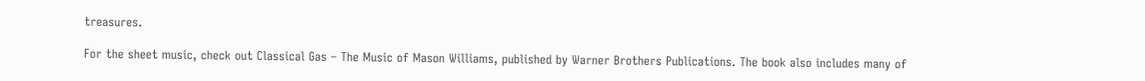treasures.

For the sheet music, check out Classical Gas – The Music of Mason Williams, published by Warner Brothers Publications. The book also includes many of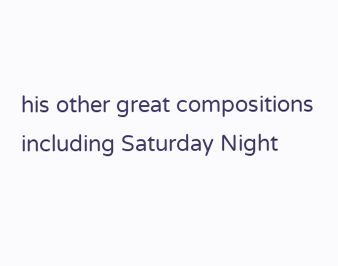his other great compositions including Saturday Night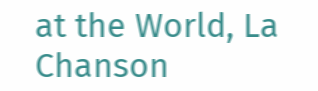at the World, La Chanson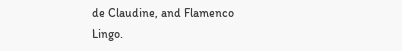de Claudine, and Flamenco Lingo.